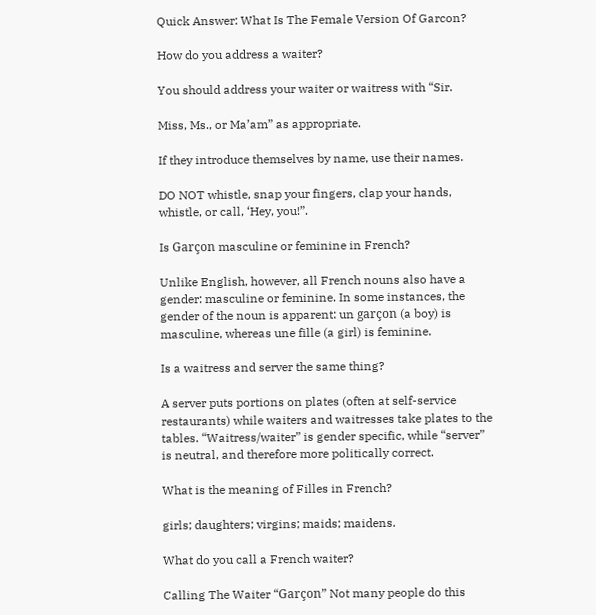Quick Answer: What Is The Female Version Of Garcon?

How do you address a waiter?

You should address your waiter or waitress with “Sir.

Miss, Ms., or Ma’am” as appropriate.

If they introduce themselves by name, use their names.

DO NOT whistle, snap your fingers, clap your hands, whistle, or call, ‘Hey, you!”.

Is Garçon masculine or feminine in French?

Unlike English, however, all French nouns also have a gender: masculine or feminine. In some instances, the gender of the noun is apparent: un garçon (a boy) is masculine, whereas une fille (a girl) is feminine.

Is a waitress and server the same thing?

A server puts portions on plates (often at self-service restaurants) while waiters and waitresses take plates to the tables. “Waitress/waiter” is gender specific, while “server” is neutral, and therefore more politically correct.

What is the meaning of Filles in French?

girls; daughters; virgins; maids; maidens.

What do you call a French waiter?

Calling The Waiter “Garçon” Not many people do this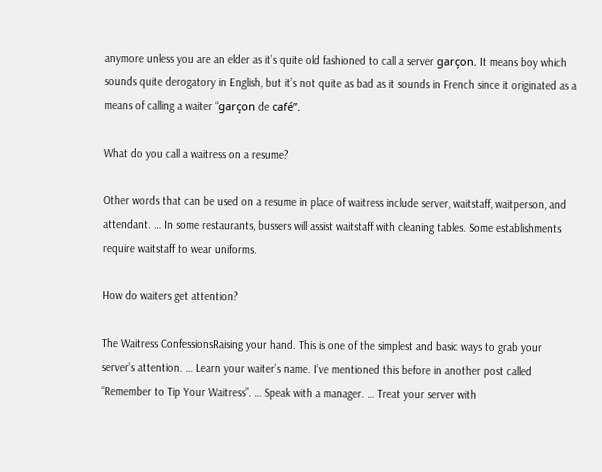anymore unless you are an elder as it’s quite old fashioned to call a server garçon. It means boy which sounds quite derogatory in English, but it’s not quite as bad as it sounds in French since it originated as a means of calling a waiter “garçon de café”.

What do you call a waitress on a resume?

Other words that can be used on a resume in place of waitress include server, waitstaff, waitperson, and attendant. … In some restaurants, bussers will assist waitstaff with cleaning tables. Some establishments require waitstaff to wear uniforms.

How do waiters get attention?

The Waitress ConfessionsRaising your hand. This is one of the simplest and basic ways to grab your server’s attention. … Learn your waiter’s name. I’ve mentioned this before in another post called “Remember to Tip Your Waitress”. … Speak with a manager. … Treat your server with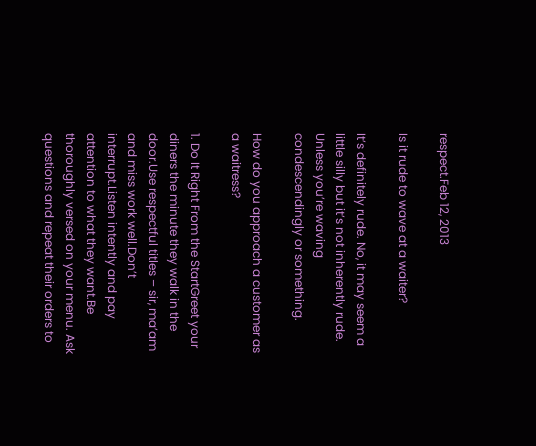respect.Feb 12, 2013

Is it rude to wave at a waiter?

It’s definitely rude. No, it may seem a little silly but it’s not inherently rude. Unless you’re waving condescendingly or something.

How do you approach a customer as a waitress?

1. Do It Right From the StartGreet your diners the minute they walk in the door.Use respectful titles – sir, ma’am and miss work well.Don’t interrupt.Listen intently and pay attention to what they want.Be thoroughly versed on your menu. Ask questions and repeat their orders to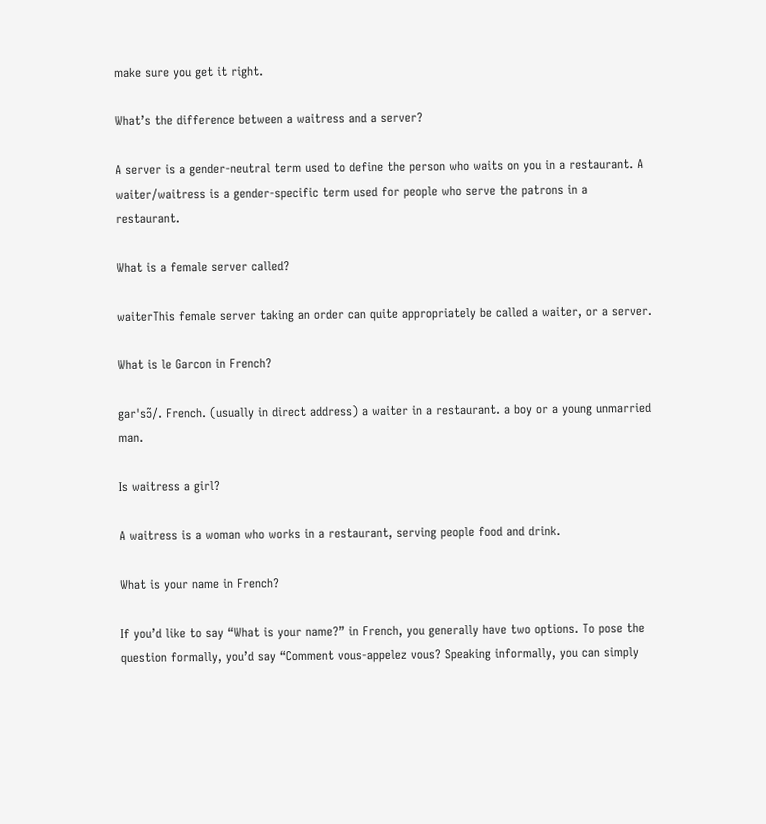make sure you get it right.

What’s the difference between a waitress and a server?

A server is a gender-neutral term used to define the person who waits on you in a restaurant. A waiter/waitress is a gender-specific term used for people who serve the patrons in a restaurant.

What is a female server called?

waiterThis female server taking an order can quite appropriately be called a waiter, or a server.

What is le Garcon in French?

garˈsɔ̃/. French. (usually in direct address) a waiter in a restaurant. a boy or a young unmarried man.

Is waitress a girl?

A waitress is a woman who works in a restaurant, serving people food and drink.

What is your name in French?

If you’d like to say “What is your name?” in French, you generally have two options. To pose the question formally, you’d say “Comment vous-appelez vous? Speaking informally, you can simply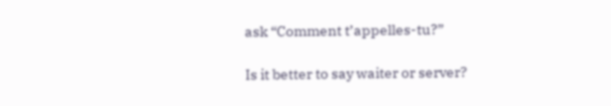ask “Comment t’appelles-tu?”

Is it better to say waiter or server?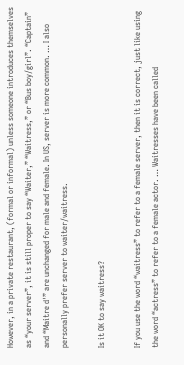However, in a private restaurant, (formal or informal) unless someone introduces themselves as “your server”, it is still proper to say “Waiter,” “Waitress,” or “Bus boy/girl”. “Captain” and “Maitre d'” are unchanged for male and female. In US, server is more common. … I also personally prefer server to waiter/waitress.

Is it OK to say waitress?

If you use the word “waitress” to refer to a female server, then it is correct, just like using the word “actress” to refer to a female actor. … Waitresses have been called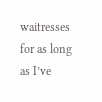waitresses for as long as I’ve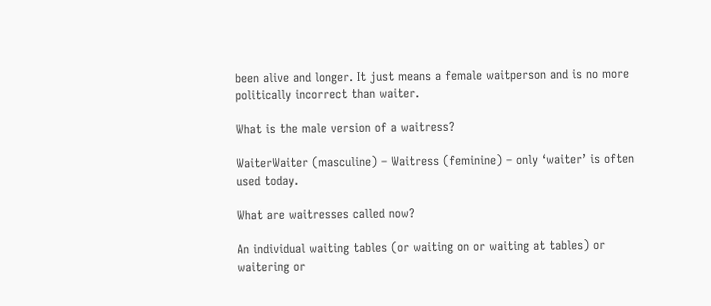been alive and longer. It just means a female waitperson and is no more politically incorrect than waiter.

What is the male version of a waitress?

WaiterWaiter (masculine) – Waitress (feminine) – only ‘waiter’ is often used today.

What are waitresses called now?

An individual waiting tables (or waiting on or waiting at tables) or waitering or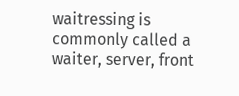waitressing is commonly called a waiter, server, front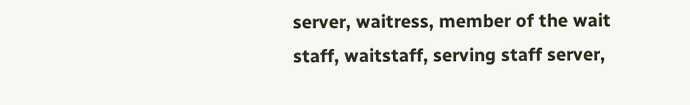server, waitress, member of the wait staff, waitstaff, serving staff server,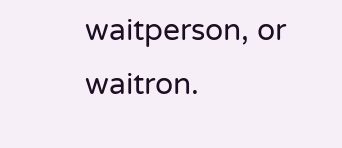waitperson, or waitron.